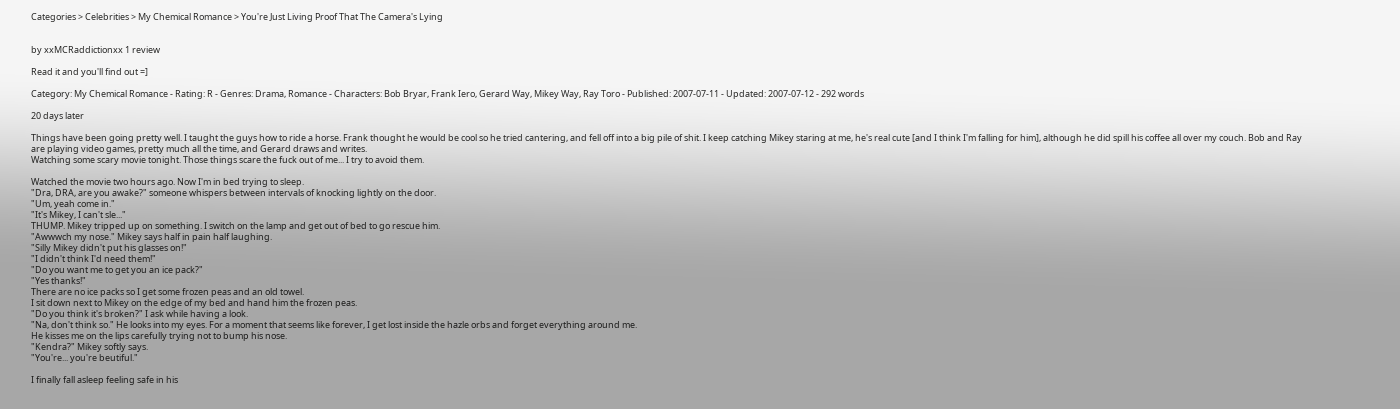Categories > Celebrities > My Chemical Romance > You're Just Living Proof That The Camera's Lying


by xxMCRaddictionxx 1 review

Read it and you'll find out =]

Category: My Chemical Romance - Rating: R - Genres: Drama, Romance - Characters: Bob Bryar, Frank Iero, Gerard Way, Mikey Way, Ray Toro - Published: 2007-07-11 - Updated: 2007-07-12 - 292 words

20 days later

Things have been going pretty well. I taught the guys how to ride a horse. Frank thought he would be cool so he tried cantering, and fell off into a big pile of shit. I keep catching Mikey staring at me, he's real cute [and I think I'm falling for him], although he did spill his coffee all over my couch. Bob and Ray are playing video games, pretty much all the time, and Gerard draws and writes.
Watching some scary movie tonight. Those things scare the fuck out of me... I try to avoid them.

Watched the movie two hours ago. Now I'm in bed trying to sleep.
"Dra, DRA, are you awake?" someone whispers between intervals of knocking lightly on the door.
"Um, yeah come in."
"It's Mikey, I can't sle..."
THUMP. Mikey tripped up on something. I switch on the lamp and get out of bed to go rescue him.
"Awwwch my nose." Mikey says half in pain half laughing.
"Silly Mikey didn't put his glasses on!"
"I didn't think I'd need them!"
"Do you want me to get you an ice pack?"
"Yes thanks!"
There are no ice packs so I get some frozen peas and an old towel.
I sit down next to Mikey on the edge of my bed and hand him the frozen peas.
"Do you think it's broken?" I ask while having a look.
"Na, don't think so." He looks into my eyes. For a moment that seems like forever, I get lost inside the hazle orbs and forget everything around me.
He kisses me on the lips carefully trying not to bump his nose.
"Kendra?" Mikey softly says.
"You're... you're beutiful."

I finally fall asleep feeling safe in his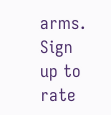arms.
Sign up to rate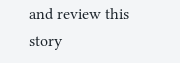and review this story